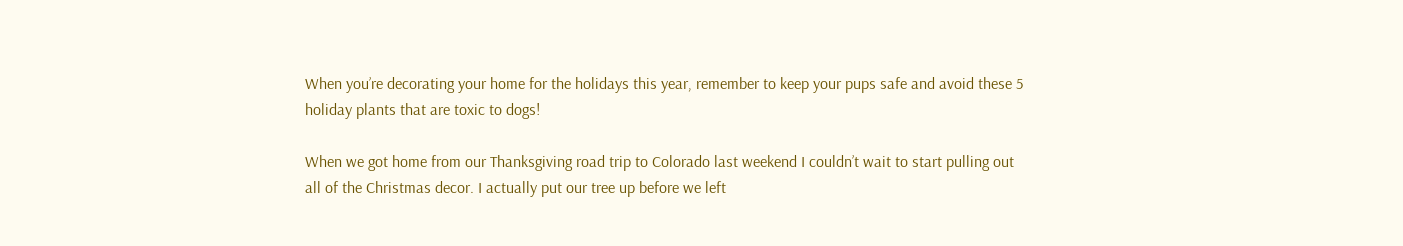When you’re decorating your home for the holidays this year, remember to keep your pups safe and avoid these 5 holiday plants that are toxic to dogs!

When we got home from our Thanksgiving road trip to Colorado last weekend I couldn’t wait to start pulling out all of the Christmas decor. I actually put our tree up before we left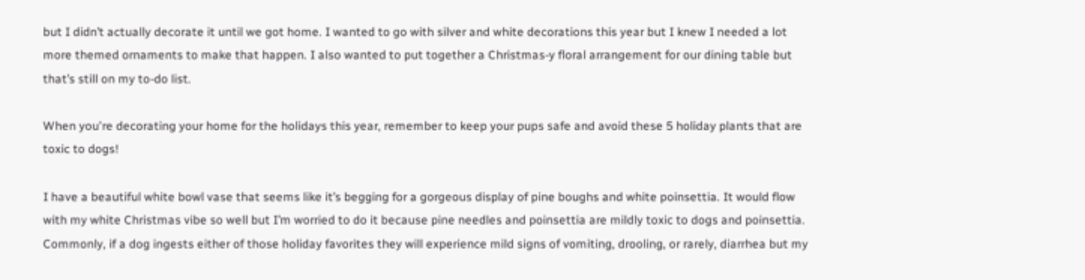but I didn’t actually decorate it until we got home. I wanted to go with silver and white decorations this year but I knew I needed a lot more themed ornaments to make that happen. I also wanted to put together a Christmas-y floral arrangement for our dining table but that’s still on my to-do list.

When you're decorating your home for the holidays this year, remember to keep your pups safe and avoid these 5 holiday plants that are toxic to dogs!

I have a beautiful white bowl vase that seems like it’s begging for a gorgeous display of pine boughs and white poinsettia. It would flow with my white Christmas vibe so well but I’m worried to do it because pine needles and poinsettia are mildly toxic to dogs and poinsettia. Commonly, if a dog ingests either of those holiday favorites they will experience mild signs of vomiting, drooling, or rarely, diarrhea but my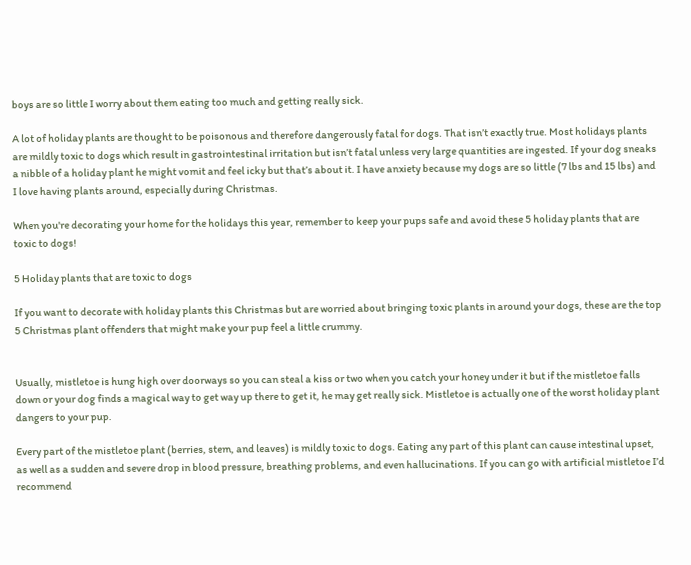boys are so little I worry about them eating too much and getting really sick.

A lot of holiday plants are thought to be poisonous and therefore dangerously fatal for dogs. That isn’t exactly true. Most holidays plants are mildly toxic to dogs which result in gastrointestinal irritation but isn’t fatal unless very large quantities are ingested. If your dog sneaks a nibble of a holiday plant he might vomit and feel icky but that’s about it. I have anxiety because my dogs are so little (7 lbs and 15 lbs) and I love having plants around, especially during Christmas.

When you're decorating your home for the holidays this year, remember to keep your pups safe and avoid these 5 holiday plants that are toxic to dogs!

5 Holiday plants that are toxic to dogs

If you want to decorate with holiday plants this Christmas but are worried about bringing toxic plants in around your dogs, these are the top 5 Christmas plant offenders that might make your pup feel a little crummy.


Usually, mistletoe is hung high over doorways so you can steal a kiss or two when you catch your honey under it but if the mistletoe falls down or your dog finds a magical way to get way up there to get it, he may get really sick. Mistletoe is actually one of the worst holiday plant dangers to your pup.

Every part of the mistletoe plant (berries, stem, and leaves) is mildly toxic to dogs. Eating any part of this plant can cause intestinal upset, as well as a sudden and severe drop in blood pressure, breathing problems, and even hallucinations. If you can go with artificial mistletoe I’d recommend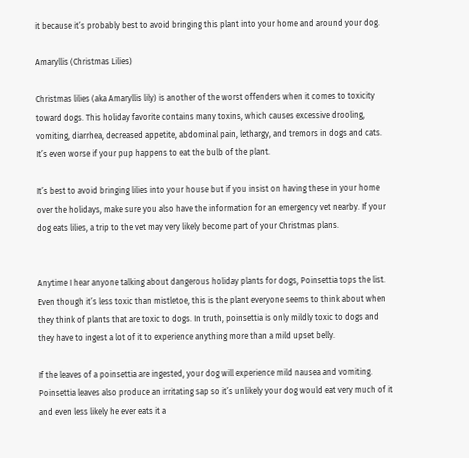it because it’s probably best to avoid bringing this plant into your home and around your dog.

Amaryllis (Christmas Lilies)

Christmas lilies (aka Amaryllis lily) is another of the worst offenders when it comes to toxicity toward dogs. This holiday favorite contains many toxins, which causes excessive drooling, vomiting, diarrhea, decreased appetite, abdominal pain, lethargy, and tremors in dogs and cats. It’s even worse if your pup happens to eat the bulb of the plant.

It’s best to avoid bringing lilies into your house but if you insist on having these in your home over the holidays, make sure you also have the information for an emergency vet nearby. If your dog eats lilies, a trip to the vet may very likely become part of your Christmas plans.


Anytime I hear anyone talking about dangerous holiday plants for dogs, Poinsettia tops the list. Even though it’s less toxic than mistletoe, this is the plant everyone seems to think about when they think of plants that are toxic to dogs. In truth, poinsettia is only mildly toxic to dogs and they have to ingest a lot of it to experience anything more than a mild upset belly.

If the leaves of a poinsettia are ingested, your dog will experience mild nausea and vomiting. Poinsettia leaves also produce an irritating sap so it’s unlikely your dog would eat very much of it and even less likely he ever eats it a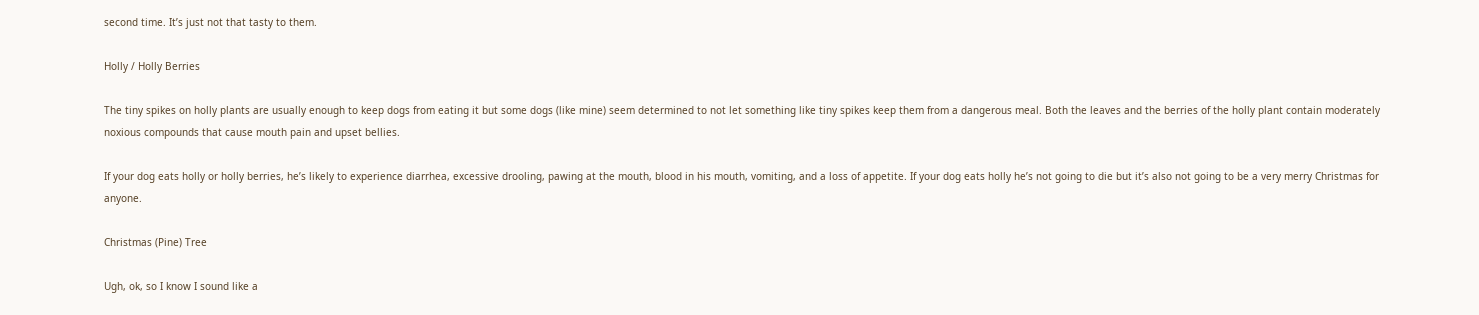second time. It’s just not that tasty to them.

Holly / Holly Berries

The tiny spikes on holly plants are usually enough to keep dogs from eating it but some dogs (like mine) seem determined to not let something like tiny spikes keep them from a dangerous meal. Both the leaves and the berries of the holly plant contain moderately noxious compounds that cause mouth pain and upset bellies.

If your dog eats holly or holly berries, he’s likely to experience diarrhea, excessive drooling, pawing at the mouth, blood in his mouth, vomiting, and a loss of appetite. If your dog eats holly he’s not going to die but it’s also not going to be a very merry Christmas for anyone.

Christmas (Pine) Tree

Ugh, ok, so I know I sound like a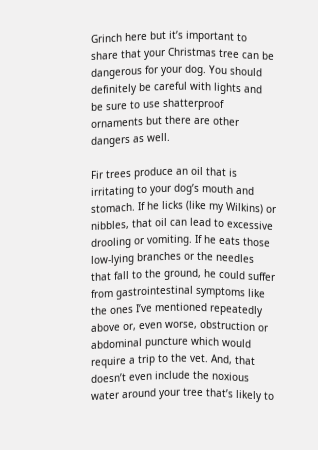Grinch here but it’s important to share that your Christmas tree can be dangerous for your dog. You should definitely be careful with lights and be sure to use shatterproof ornaments but there are other dangers as well.

Fir trees produce an oil that is irritating to your dog’s mouth and stomach. If he licks (like my Wilkins) or nibbles, that oil can lead to excessive drooling or vomiting. If he eats those low-lying branches or the needles that fall to the ground, he could suffer from gastrointestinal symptoms like the ones I’ve mentioned repeatedly above or, even worse, obstruction or abdominal puncture which would require a trip to the vet. And, that doesn’t even include the noxious water around your tree that’s likely to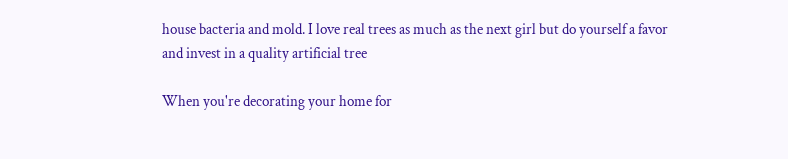house bacteria and mold. I love real trees as much as the next girl but do yourself a favor and invest in a quality artificial tree

When you're decorating your home for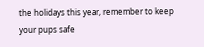the holidays this year, remember to keep your pups safe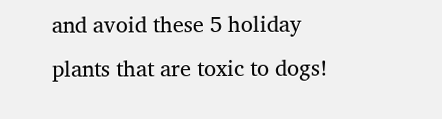and avoid these 5 holiday plants that are toxic to dogs!